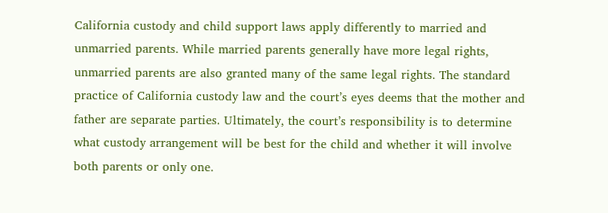California custody and child support laws apply differently to married and unmarried parents. While married parents generally have more legal rights, unmarried parents are also granted many of the same legal rights. The standard practice of California custody law and the court’s eyes deems that the mother and father are separate parties. Ultimately, the court’s responsibility is to determine what custody arrangement will be best for the child and whether it will involve both parents or only one.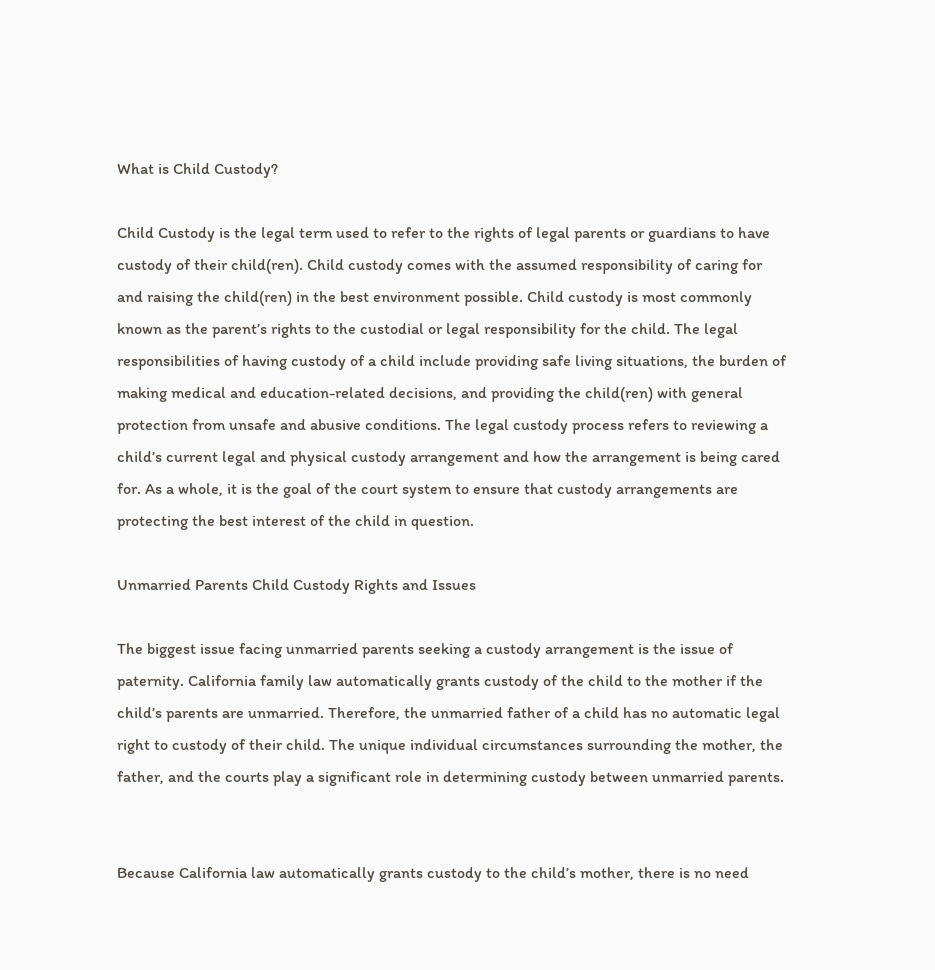What is Child Custody?

Child Custody is the legal term used to refer to the rights of legal parents or guardians to have custody of their child(ren). Child custody comes with the assumed responsibility of caring for and raising the child(ren) in the best environment possible. Child custody is most commonly known as the parent’s rights to the custodial or legal responsibility for the child. The legal responsibilities of having custody of a child include providing safe living situations, the burden of making medical and education-related decisions, and providing the child(ren) with general protection from unsafe and abusive conditions. The legal custody process refers to reviewing a child’s current legal and physical custody arrangement and how the arrangement is being cared for. As a whole, it is the goal of the court system to ensure that custody arrangements are protecting the best interest of the child in question.

Unmarried Parents Child Custody Rights and Issues

The biggest issue facing unmarried parents seeking a custody arrangement is the issue of paternity. California family law automatically grants custody of the child to the mother if the child’s parents are unmarried. Therefore, the unmarried father of a child has no automatic legal right to custody of their child. The unique individual circumstances surrounding the mother, the father, and the courts play a significant role in determining custody between unmarried parents.


Because California law automatically grants custody to the child’s mother, there is no need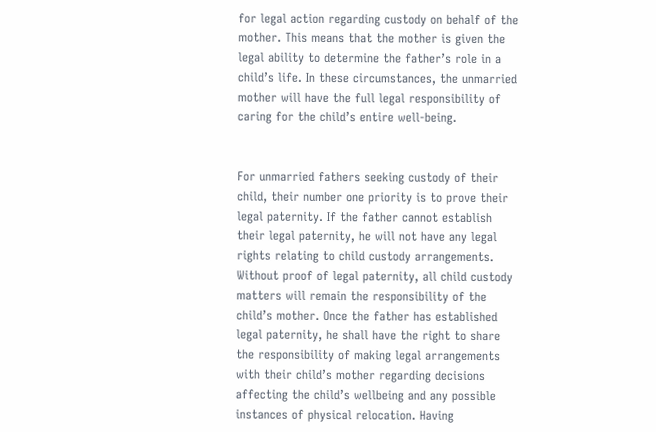for legal action regarding custody on behalf of the mother. This means that the mother is given the legal ability to determine the father’s role in a child’s life. In these circumstances, the unmarried mother will have the full legal responsibility of caring for the child’s entire well-being.


For unmarried fathers seeking custody of their child, their number one priority is to prove their legal paternity. If the father cannot establish their legal paternity, he will not have any legal rights relating to child custody arrangements. Without proof of legal paternity, all child custody matters will remain the responsibility of the child’s mother. Once the father has established legal paternity, he shall have the right to share the responsibility of making legal arrangements with their child’s mother regarding decisions affecting the child’s wellbeing and any possible instances of physical relocation. Having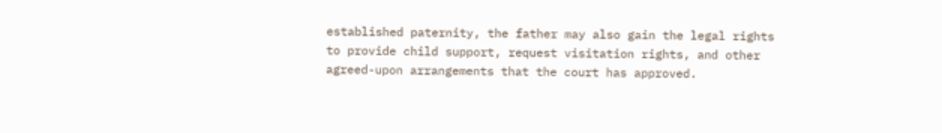established paternity, the father may also gain the legal rights to provide child support, request visitation rights, and other agreed-upon arrangements that the court has approved.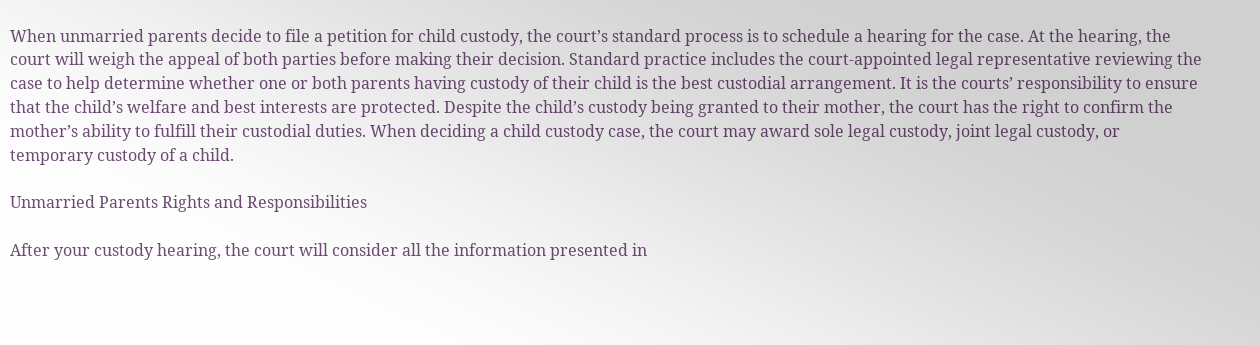When unmarried parents decide to file a petition for child custody, the court’s standard process is to schedule a hearing for the case. At the hearing, the court will weigh the appeal of both parties before making their decision. Standard practice includes the court-appointed legal representative reviewing the case to help determine whether one or both parents having custody of their child is the best custodial arrangement. It is the courts’ responsibility to ensure that the child’s welfare and best interests are protected. Despite the child’s custody being granted to their mother, the court has the right to confirm the mother’s ability to fulfill their custodial duties. When deciding a child custody case, the court may award sole legal custody, joint legal custody, or temporary custody of a child.

Unmarried Parents Rights and Responsibilities

After your custody hearing, the court will consider all the information presented in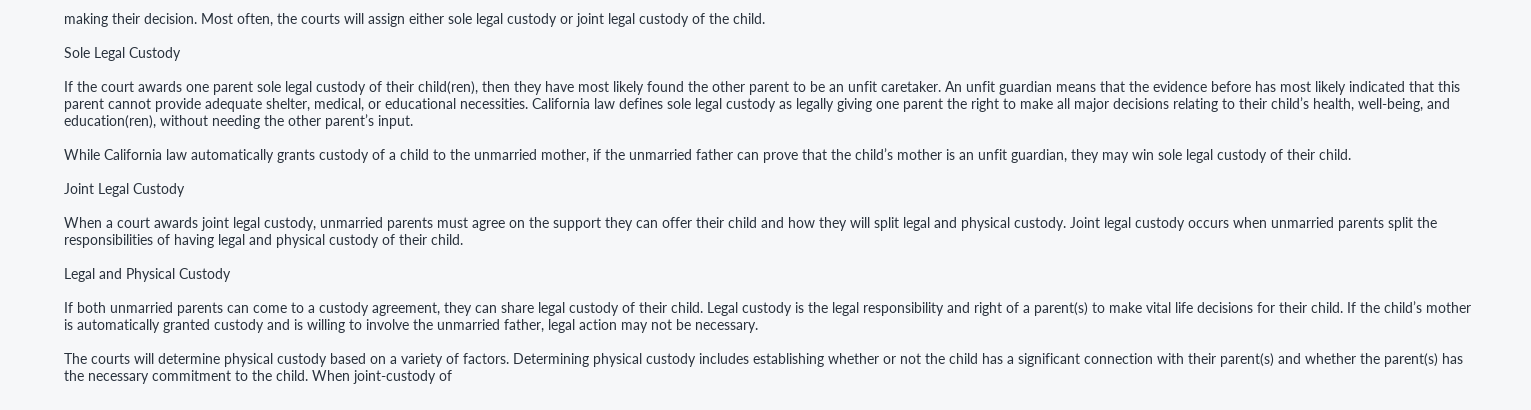making their decision. Most often, the courts will assign either sole legal custody or joint legal custody of the child.

Sole Legal Custody

If the court awards one parent sole legal custody of their child(ren), then they have most likely found the other parent to be an unfit caretaker. An unfit guardian means that the evidence before has most likely indicated that this parent cannot provide adequate shelter, medical, or educational necessities. California law defines sole legal custody as legally giving one parent the right to make all major decisions relating to their child’s health, well-being, and education(ren), without needing the other parent’s input.

While California law automatically grants custody of a child to the unmarried mother, if the unmarried father can prove that the child’s mother is an unfit guardian, they may win sole legal custody of their child.

Joint Legal Custody

When a court awards joint legal custody, unmarried parents must agree on the support they can offer their child and how they will split legal and physical custody. Joint legal custody occurs when unmarried parents split the responsibilities of having legal and physical custody of their child.

Legal and Physical Custody

If both unmarried parents can come to a custody agreement, they can share legal custody of their child. Legal custody is the legal responsibility and right of a parent(s) to make vital life decisions for their child. If the child’s mother is automatically granted custody and is willing to involve the unmarried father, legal action may not be necessary.

The courts will determine physical custody based on a variety of factors. Determining physical custody includes establishing whether or not the child has a significant connection with their parent(s) and whether the parent(s) has the necessary commitment to the child. When joint-custody of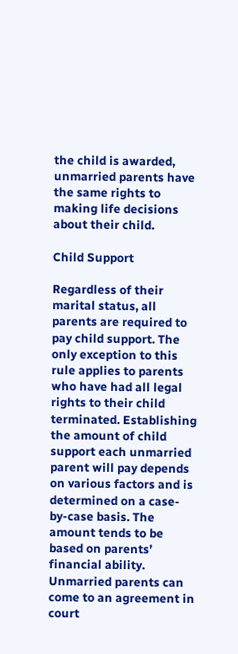the child is awarded, unmarried parents have the same rights to making life decisions about their child.

Child Support

Regardless of their marital status, all parents are required to pay child support. The only exception to this rule applies to parents who have had all legal rights to their child terminated. Establishing the amount of child support each unmarried parent will pay depends on various factors and is determined on a case-by-case basis. The amount tends to be based on parents’ financial ability. Unmarried parents can come to an agreement in court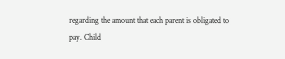regarding the amount that each parent is obligated to pay. Child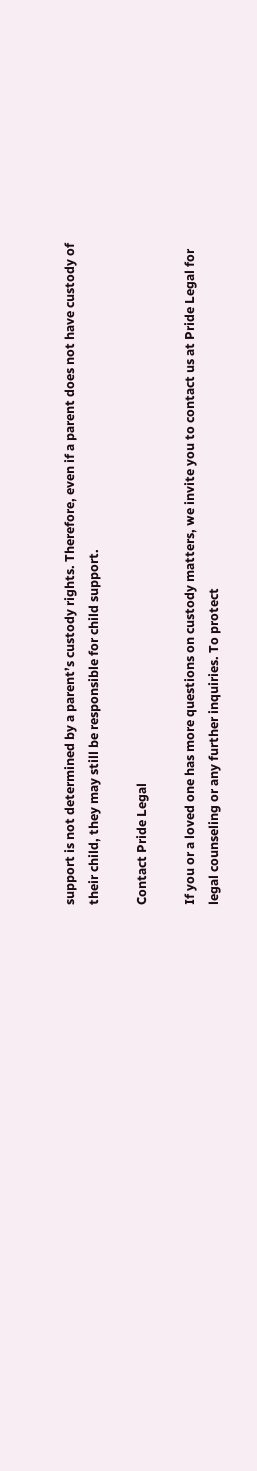support is not determined by a parent’s custody rights. Therefore, even if a parent does not have custody of their child, they may still be responsible for child support.

Contact Pride Legal

If you or a loved one has more questions on custody matters, we invite you to contact us at Pride Legal for legal counseling or any further inquiries. To protect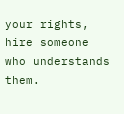your rights, hire someone who understands them.